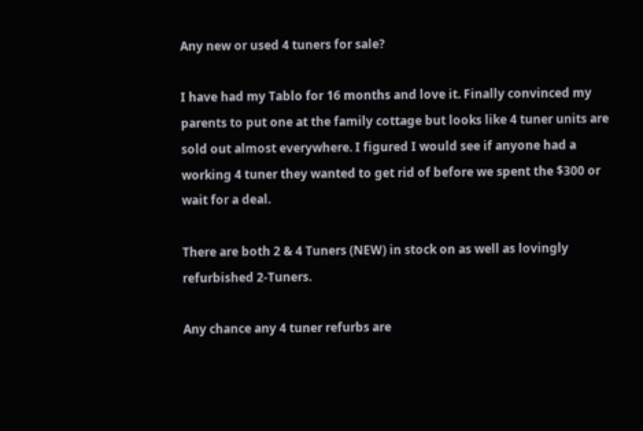Any new or used 4 tuners for sale?

I have had my Tablo for 16 months and love it. Finally convinced my parents to put one at the family cottage but looks like 4 tuner units are sold out almost everywhere. I figured I would see if anyone had a working 4 tuner they wanted to get rid of before we spent the $300 or wait for a deal.

There are both 2 & 4 Tuners (NEW) in stock on as well as lovingly refurbished 2-Tuners.

Any chance any 4 tuner refurbs are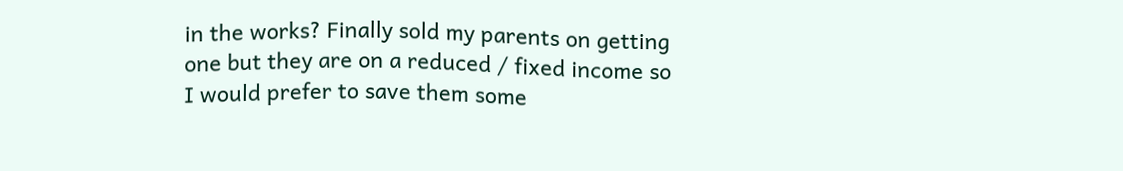in the works? Finally sold my parents on getting one but they are on a reduced / fixed income so I would prefer to save them some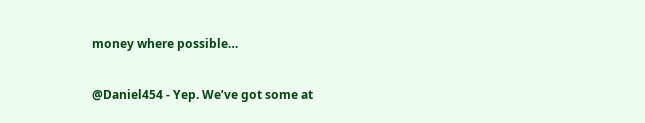money where possible…

@Daniel454 - Yep. We’ve got some at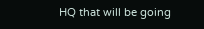HQ that will be going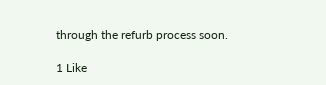through the refurb process soon.

1 Like